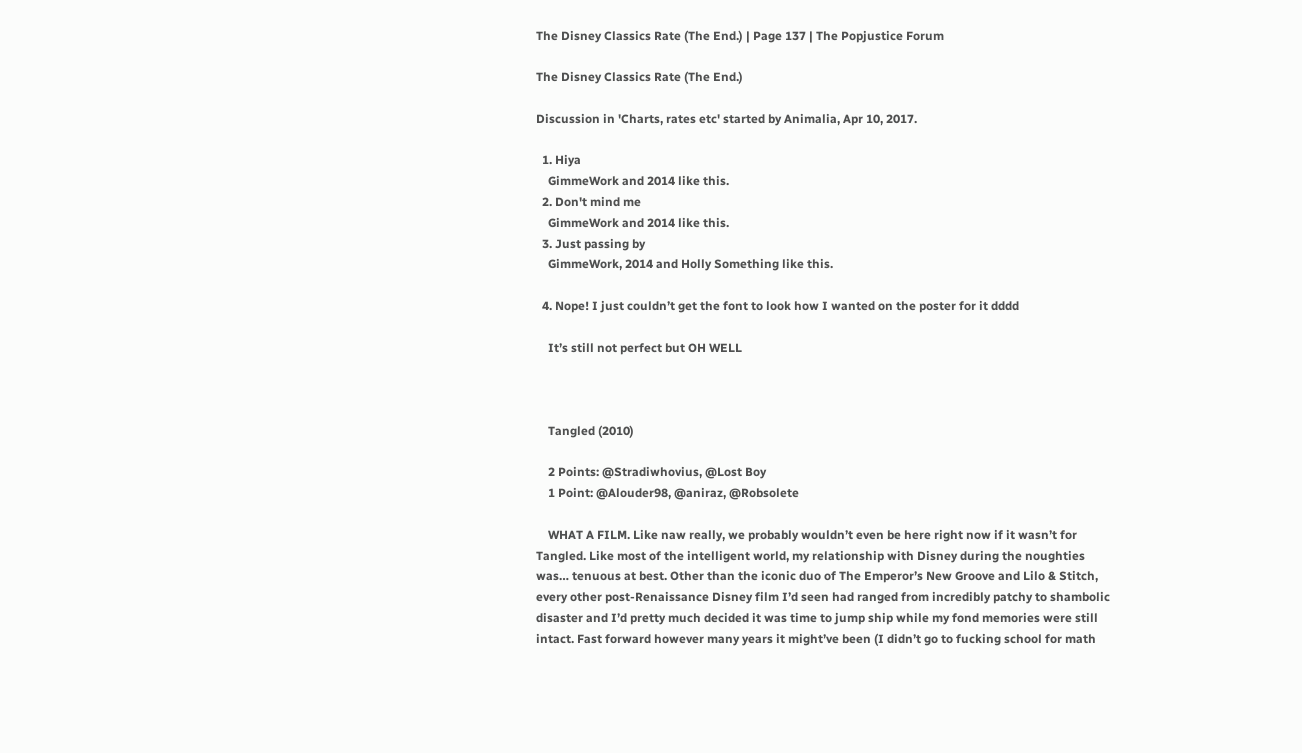The Disney Classics Rate (The End.) | Page 137 | The Popjustice Forum

The Disney Classics Rate (The End.)

Discussion in 'Charts, rates etc' started by Animalia, Apr 10, 2017.

  1. Hiya
    GimmeWork and 2014 like this.
  2. Don't mind me
    GimmeWork and 2014 like this.
  3. Just passing by
    GimmeWork, 2014 and Holly Something like this.

  4. Nope! I just couldn’t get the font to look how I wanted on the poster for it dddd

    It’s still not perfect but OH WELL



    Tangled (2010)

    2 Points: @Stradiwhovius, @Lost Boy
    1 Point: @Alouder98, @aniraz, @Robsolete

    WHAT A FILM. Like naw really, we probably wouldn’t even be here right now if it wasn’t for Tangled. Like most of the intelligent world, my relationship with Disney during the noughties was… tenuous at best. Other than the iconic duo of The Emperor’s New Groove and Lilo & Stitch, every other post-Renaissance Disney film I’d seen had ranged from incredibly patchy to shambolic disaster and I’d pretty much decided it was time to jump ship while my fond memories were still intact. Fast forward however many years it might’ve been (I didn’t go to fucking school for math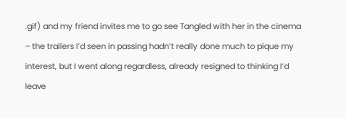.gif) and my friend invites me to go see Tangled with her in the cinema – the trailers I’d seen in passing hadn’t really done much to pique my interest, but I went along regardless, already resigned to thinking I’d leave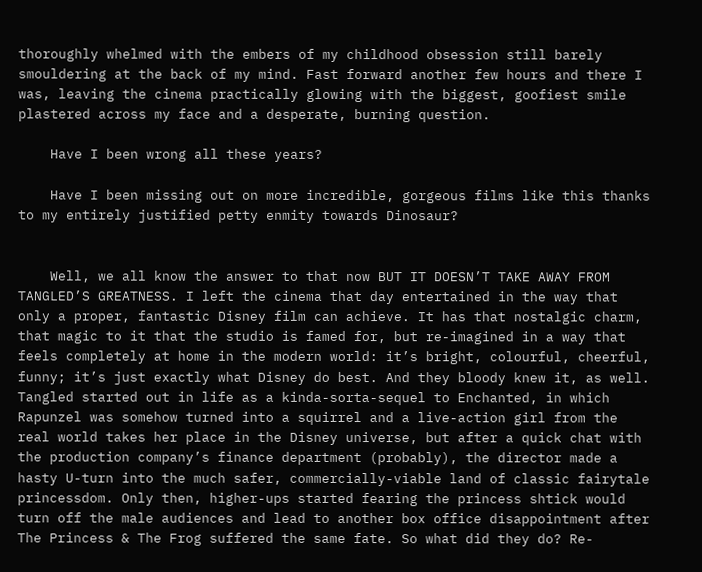thoroughly whelmed with the embers of my childhood obsession still barely smouldering at the back of my mind. Fast forward another few hours and there I was, leaving the cinema practically glowing with the biggest, goofiest smile plastered across my face and a desperate, burning question.

    Have I been wrong all these years?

    Have I been missing out on more incredible, gorgeous films like this thanks to my entirely justified petty enmity towards Dinosaur?


    Well, we all know the answer to that now BUT IT DOESN’T TAKE AWAY FROM TANGLED’S GREATNESS. I left the cinema that day entertained in the way that only a proper, fantastic Disney film can achieve. It has that nostalgic charm, that magic to it that the studio is famed for, but re-imagined in a way that feels completely at home in the modern world: it’s bright, colourful, cheerful, funny; it’s just exactly what Disney do best. And they bloody knew it, as well. Tangled started out in life as a kinda-sorta-sequel to Enchanted, in which Rapunzel was somehow turned into a squirrel and a live-action girl from the real world takes her place in the Disney universe, but after a quick chat with the production company’s finance department (probably), the director made a hasty U-turn into the much safer, commercially-viable land of classic fairytale princessdom. Only then, higher-ups started fearing the princess shtick would turn off the male audiences and lead to another box office disappointment after The Princess & The Frog suffered the same fate. So what did they do? Re-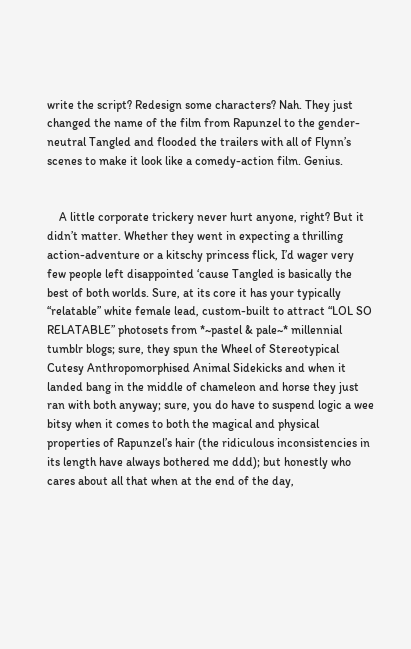write the script? Redesign some characters? Nah. They just changed the name of the film from Rapunzel to the gender-neutral Tangled and flooded the trailers with all of Flynn’s scenes to make it look like a comedy-action film. Genius.


    A little corporate trickery never hurt anyone, right? But it didn’t matter. Whether they went in expecting a thrilling action-adventure or a kitschy princess flick, I’d wager very few people left disappointed ‘cause Tangled is basically the best of both worlds. Sure, at its core it has your typically “relatable” white female lead, custom-built to attract “LOL SO RELATABLE” photosets from *~pastel & pale~* millennial tumblr blogs; sure, they spun the Wheel of Stereotypical Cutesy Anthropomorphised Animal Sidekicks and when it landed bang in the middle of chameleon and horse they just ran with both anyway; sure, you do have to suspend logic a wee bitsy when it comes to both the magical and physical properties of Rapunzel’s hair (the ridiculous inconsistencies in its length have always bothered me ddd); but honestly who cares about all that when at the end of the day,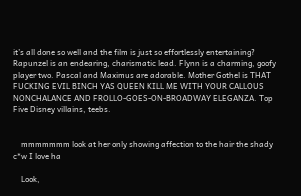it’s all done so well and the film is just so effortlessly entertaining? Rapunzel is an endearing, charismatic lead. Flynn is a charming, goofy player two. Pascal and Maximus are adorable. Mother Gothel is THAT FUCKING EVIL BINCH YAS QUEEN KILL ME WITH YOUR CALLOUS NONCHALANCE AND FROLLO-GOES-ON-BROADWAY ELEGANZA. Top Five Disney villains, teebs.


    mmmmmmm look at her only showing affection to the hair the shady c*w I love ha

    Look,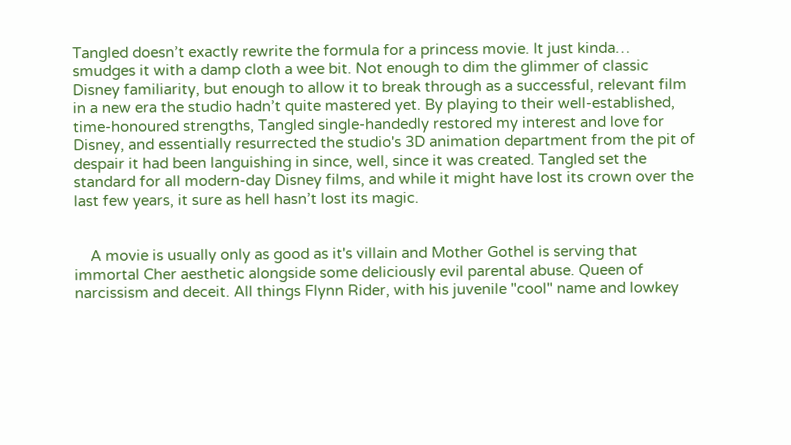Tangled doesn’t exactly rewrite the formula for a princess movie. It just kinda… smudges it with a damp cloth a wee bit. Not enough to dim the glimmer of classic Disney familiarity, but enough to allow it to break through as a successful, relevant film in a new era the studio hadn’t quite mastered yet. By playing to their well-established, time-honoured strengths, Tangled single-handedly restored my interest and love for Disney, and essentially resurrected the studio's 3D animation department from the pit of despair it had been languishing in since, well, since it was created. Tangled set the standard for all modern-day Disney films, and while it might have lost its crown over the last few years, it sure as hell hasn’t lost its magic.


    A movie is usually only as good as it's villain and Mother Gothel is serving that immortal Cher aesthetic alongside some deliciously evil parental abuse. Queen of narcissism and deceit. All things Flynn Rider, with his juvenile "cool" name and lowkey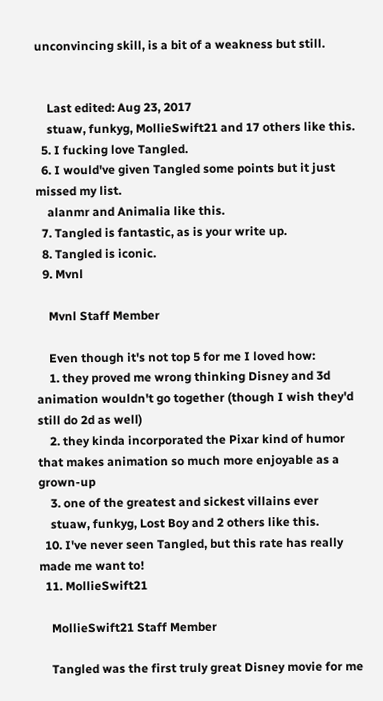unconvincing skill, is a bit of a weakness but still.


    Last edited: Aug 23, 2017
    stuaw, funkyg, MollieSwift21 and 17 others like this.
  5. I fucking love Tangled.
  6. I would've given Tangled some points but it just missed my list.
    alanmr and Animalia like this.
  7. Tangled is fantastic, as is your write up.
  8. Tangled is iconic.
  9. Mvnl

    Mvnl Staff Member

    Even though it's not top 5 for me I loved how:
    1. they proved me wrong thinking Disney and 3d animation wouldn't go together (though I wish they'd still do 2d as well)
    2. they kinda incorporated the Pixar kind of humor that makes animation so much more enjoyable as a grown-up
    3. one of the greatest and sickest villains ever
    stuaw, funkyg, Lost Boy and 2 others like this.
  10. I've never seen Tangled, but this rate has really made me want to!
  11. MollieSwift21

    MollieSwift21 Staff Member

    Tangled was the first truly great Disney movie for me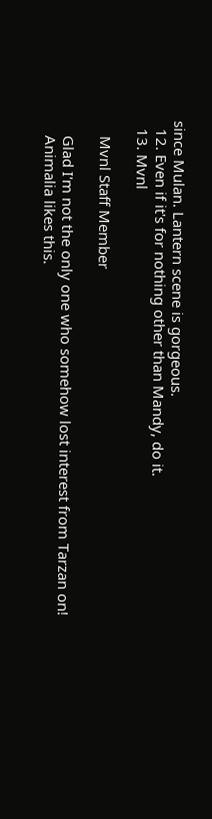since Mulan. Lantern scene is gorgeous.
  12. Even if it's for nothing other than Mandy, do it.
  13. Mvnl

    Mvnl Staff Member

    Glad I'm not the only one who somehow lost interest from Tarzan on!
    Animalia likes this.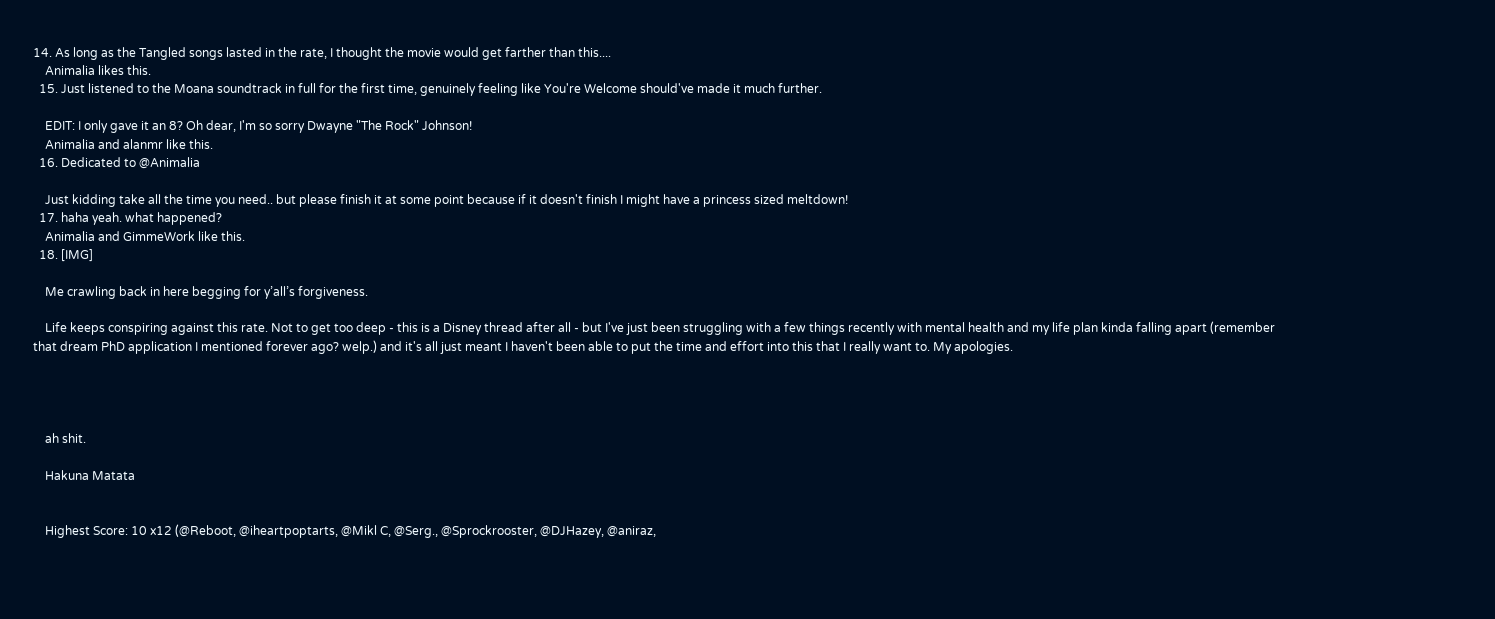14. As long as the Tangled songs lasted in the rate, I thought the movie would get farther than this....
    Animalia likes this.
  15. Just listened to the Moana soundtrack in full for the first time, genuinely feeling like You're Welcome should've made it much further.

    EDIT: I only gave it an 8? Oh dear, I'm so sorry Dwayne "The Rock" Johnson!
    Animalia and alanmr like this.
  16. Dedicated to @Animalia

    Just kidding take all the time you need.. but please finish it at some point because if it doesn't finish I might have a princess sized meltdown!
  17. haha yeah. what happened?
    Animalia and GimmeWork like this.
  18. [IMG]

    Me crawling back in here begging for y’all’s forgiveness.

    Life keeps conspiring against this rate. Not to get too deep - this is a Disney thread after all - but I've just been struggling with a few things recently with mental health and my life plan kinda falling apart (remember that dream PhD application I mentioned forever ago? welp.) and it's all just meant I haven't been able to put the time and effort into this that I really want to. My apologies.




    ah shit.

    Hakuna Matata


    Highest Score: 10 x12 (@Reboot, @iheartpoptarts, @Mikl C, @Serg., @Sprockrooster, @DJHazey, @aniraz,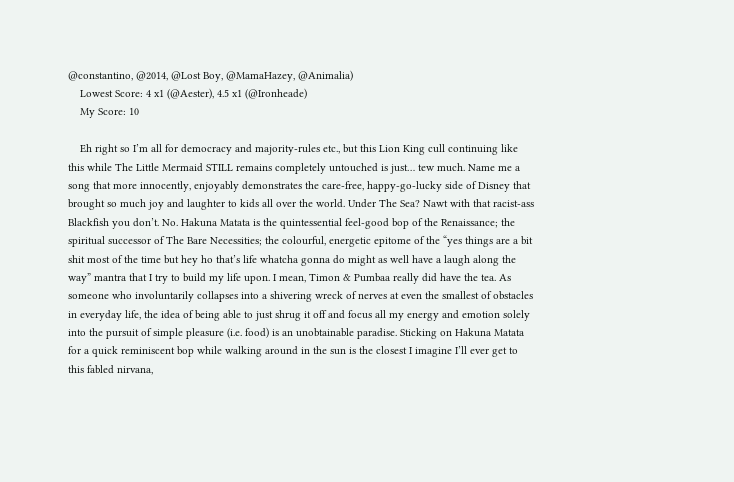@constantino, @2014, @Lost Boy, @MamaHazey, @Animalia)
    Lowest Score: 4 x1 (@Aester), 4.5 x1 (@Ironheade)
    My Score: 10

    Eh right so I’m all for democracy and majority-rules etc., but this Lion King cull continuing like this while The Little Mermaid STILL remains completely untouched is just… tew much. Name me a song that more innocently, enjoyably demonstrates the care-free, happy-go-lucky side of Disney that brought so much joy and laughter to kids all over the world. Under The Sea? Nawt with that racist-ass Blackfish you don’t. No. Hakuna Matata is the quintessential feel-good bop of the Renaissance; the spiritual successor of The Bare Necessities; the colourful, energetic epitome of the “yes things are a bit shit most of the time but hey ho that’s life whatcha gonna do might as well have a laugh along the way” mantra that I try to build my life upon. I mean, Timon & Pumbaa really did have the tea. As someone who involuntarily collapses into a shivering wreck of nerves at even the smallest of obstacles in everyday life, the idea of being able to just shrug it off and focus all my energy and emotion solely into the pursuit of simple pleasure (i.e. food) is an unobtainable paradise. Sticking on Hakuna Matata for a quick reminiscent bop while walking around in the sun is the closest I imagine I’ll ever get to this fabled nirvana,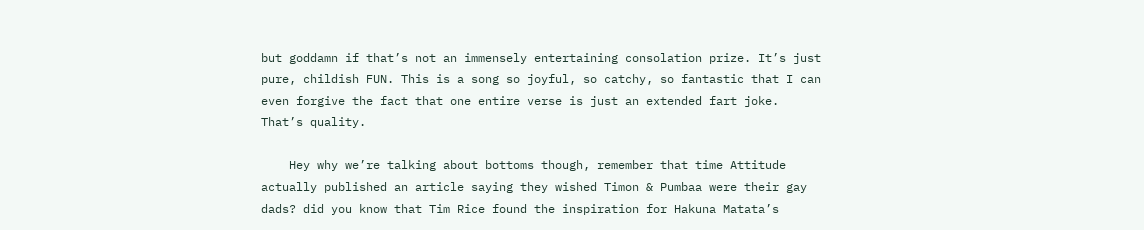but goddamn if that’s not an immensely entertaining consolation prize. It’s just pure, childish FUN. This is a song so joyful, so catchy, so fantastic that I can even forgive the fact that one entire verse is just an extended fart joke. That’s quality.

    Hey why we’re talking about bottoms though, remember that time Attitude actually published an article saying they wished Timon & Pumbaa were their gay dads? did you know that Tim Rice found the inspiration for Hakuna Matata’s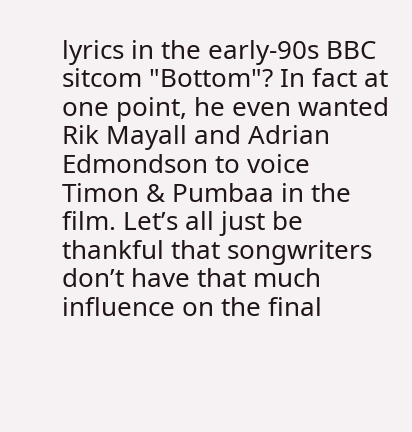lyrics in the early-90s BBC sitcom "Bottom"? In fact at one point, he even wanted Rik Mayall and Adrian Edmondson to voice Timon & Pumbaa in the film. Let’s all just be thankful that songwriters don’t have that much influence on the final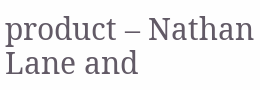product – Nathan Lane and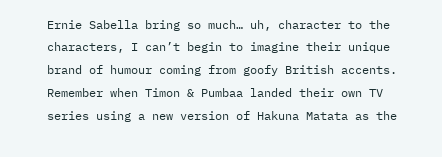Ernie Sabella bring so much… uh, character to the characters, I can’t begin to imagine their unique brand of humour coming from goofy British accents. Remember when Timon & Pumbaa landed their own TV series using a new version of Hakuna Matata as the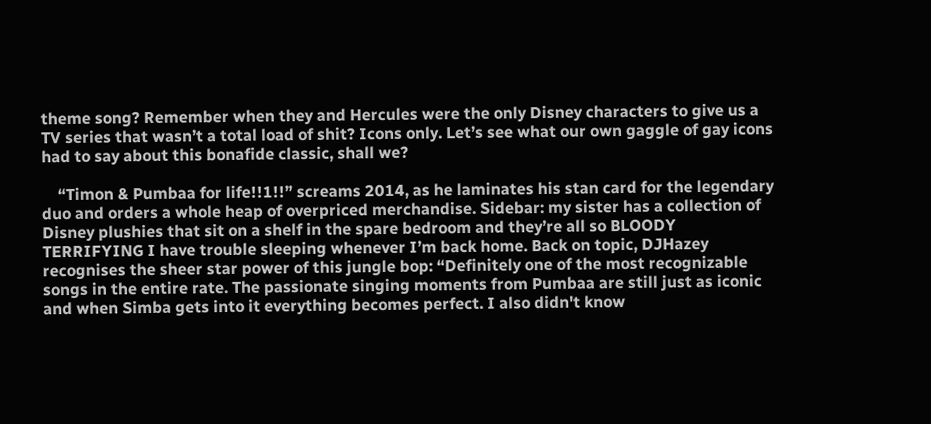theme song? Remember when they and Hercules were the only Disney characters to give us a TV series that wasn’t a total load of shit? Icons only. Let’s see what our own gaggle of gay icons had to say about this bonafide classic, shall we?

    “Timon & Pumbaa for life!!1!!” screams 2014, as he laminates his stan card for the legendary duo and orders a whole heap of overpriced merchandise. Sidebar: my sister has a collection of Disney plushies that sit on a shelf in the spare bedroom and they’re all so BLOODY TERRIFYING I have trouble sleeping whenever I’m back home. Back on topic, DJHazey recognises the sheer star power of this jungle bop: “Definitely one of the most recognizable songs in the entire rate. The passionate singing moments from Pumbaa are still just as iconic and when Simba gets into it everything becomes perfect. I also didn't know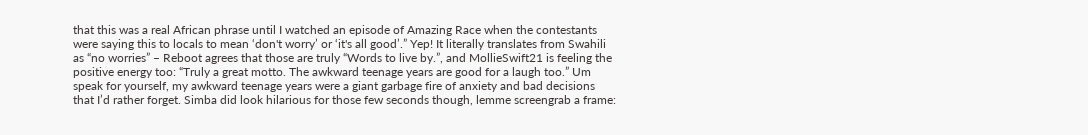that this was a real African phrase until I watched an episode of Amazing Race when the contestants were saying this to locals to mean ‘don't worry’ or ‘it's all good’.” Yep! It literally translates from Swahili as “no worries” – Reboot agrees that those are truly “Words to live by.”, and MollieSwift21 is feeling the positive energy too: “Truly a great motto. The awkward teenage years are good for a laugh too.” Um speak for yourself, my awkward teenage years were a giant garbage fire of anxiety and bad decisions that I’d rather forget. Simba did look hilarious for those few seconds though, lemme screengrab a frame: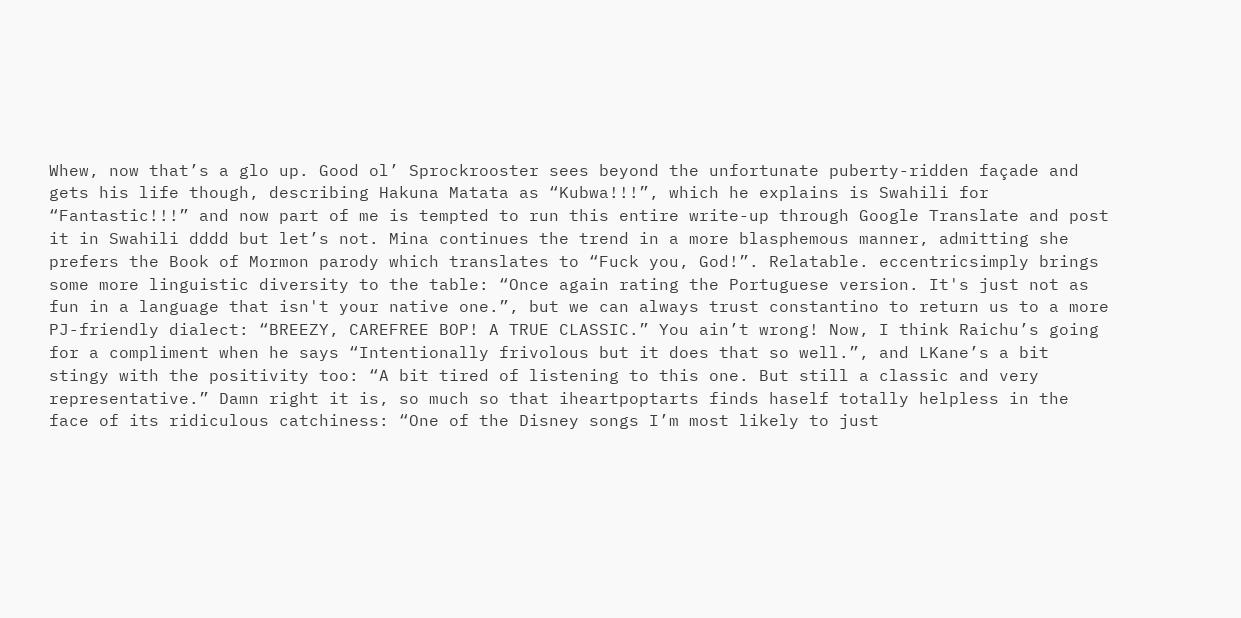Whew, now that’s a glo up. Good ol’ Sprockrooster sees beyond the unfortunate puberty-ridden façade and gets his life though, describing Hakuna Matata as “Kubwa!!!”, which he explains is Swahili for “Fantastic!!!” and now part of me is tempted to run this entire write-up through Google Translate and post it in Swahili dddd but let’s not. Mina continues the trend in a more blasphemous manner, admitting she prefers the Book of Mormon parody which translates to “Fuck you, God!”. Relatable. eccentricsimply brings some more linguistic diversity to the table: “Once again rating the Portuguese version. It's just not as fun in a language that isn't your native one.”, but we can always trust constantino to return us to a more PJ-friendly dialect: “BREEZY, CAREFREE BOP! A TRUE CLASSIC.” You ain’t wrong! Now, I think Raichu’s going for a compliment when he says “Intentionally frivolous but it does that so well.”, and LKane’s a bit stingy with the positivity too: “A bit tired of listening to this one. But still a classic and very representative.” Damn right it is, so much so that iheartpoptarts finds haself totally helpless in the face of its ridiculous catchiness: “One of the Disney songs I’m most likely to just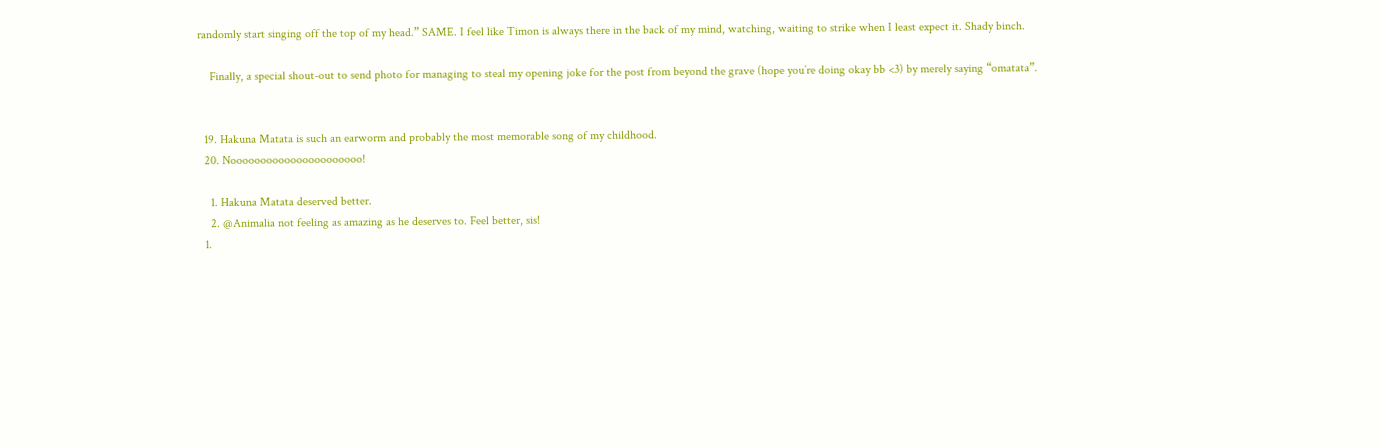randomly start singing off the top of my head.” SAME. I feel like Timon is always there in the back of my mind, watching, waiting to strike when I least expect it. Shady binch.

    Finally, a special shout-out to send photo for managing to steal my opening joke for the post from beyond the grave (hope you’re doing okay bb <3) by merely saying “omatata”.


  19. Hakuna Matata is such an earworm and probably the most memorable song of my childhood.
  20. Noooooooooooooooooooooo!

    1. Hakuna Matata deserved better.
    2. @Animalia not feeling as amazing as he deserves to. Feel better, sis!
  1.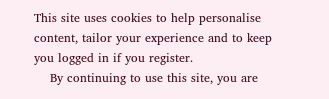This site uses cookies to help personalise content, tailor your experience and to keep you logged in if you register.
    By continuing to use this site, you are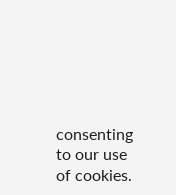consenting to our use of cookies.